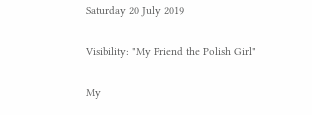Saturday 20 July 2019

Visibility: "My Friend the Polish Girl"

My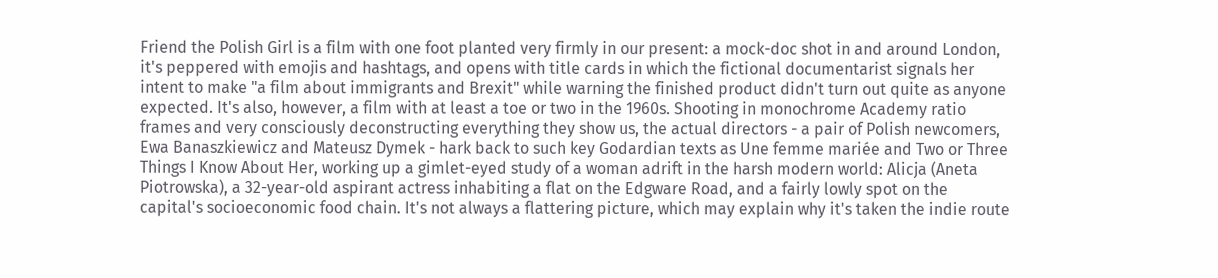Friend the Polish Girl is a film with one foot planted very firmly in our present: a mock-doc shot in and around London, it's peppered with emojis and hashtags, and opens with title cards in which the fictional documentarist signals her intent to make "a film about immigrants and Brexit" while warning the finished product didn't turn out quite as anyone expected. It's also, however, a film with at least a toe or two in the 1960s. Shooting in monochrome Academy ratio frames and very consciously deconstructing everything they show us, the actual directors - a pair of Polish newcomers, Ewa Banaszkiewicz and Mateusz Dymek - hark back to such key Godardian texts as Une femme mariée and Two or Three Things I Know About Her, working up a gimlet-eyed study of a woman adrift in the harsh modern world: Alicja (Aneta Piotrowska), a 32-year-old aspirant actress inhabiting a flat on the Edgware Road, and a fairly lowly spot on the capital's socioeconomic food chain. It's not always a flattering picture, which may explain why it's taken the indie route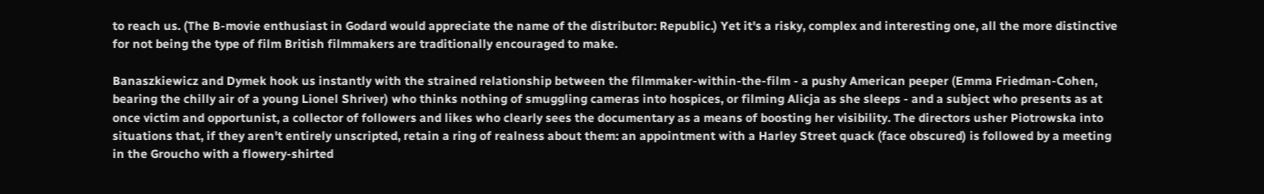to reach us. (The B-movie enthusiast in Godard would appreciate the name of the distributor: Republic.) Yet it's a risky, complex and interesting one, all the more distinctive for not being the type of film British filmmakers are traditionally encouraged to make.

Banaszkiewicz and Dymek hook us instantly with the strained relationship between the filmmaker-within-the-film - a pushy American peeper (Emma Friedman-Cohen, bearing the chilly air of a young Lionel Shriver) who thinks nothing of smuggling cameras into hospices, or filming Alicja as she sleeps - and a subject who presents as at once victim and opportunist, a collector of followers and likes who clearly sees the documentary as a means of boosting her visibility. The directors usher Piotrowska into situations that, if they aren't entirely unscripted, retain a ring of realness about them: an appointment with a Harley Street quack (face obscured) is followed by a meeting in the Groucho with a flowery-shirted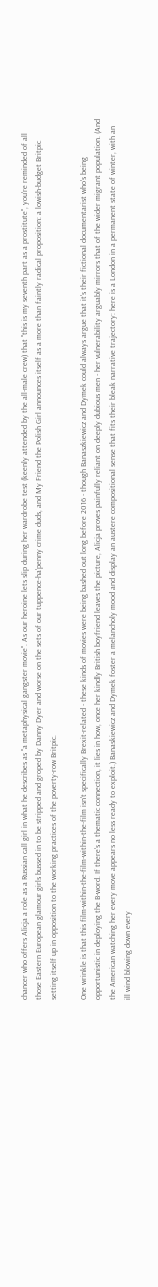chancer who offers Alicja a role as a Russian call girl in what he describes as "a metaphysical gangster movie". As our heroine lets slip during her wardrobe test (keenly attended by the all-male crew) that "this is my seventh part as a prostitute", you're reminded of all those Eastern European glamour girls bussed in to be stripped and groped by Danny Dyer and worse on the sets of our tuppence-ha'penny crime duds, and My Friend the Polish Girl announces itself as a more than faintly radical proposition: a lowish-budget Britpic setting itself up in opposition to the working practices of the poverty-row Britpic.

One wrinkle is that this film-within-the-film-within-the-film isn't specifically Brexit-related - these kinds of movies were being bashed out long before 2016 - though Banaszkiewicz and Dymek could always argue that it's their fictional documentarist who's being opportunistic in deploying the B-word. If there's a thematic connection, it lies in how, once her kindly British boyfriend leaves the picture, Alicja proves painfully reliant on deeply dubious men - her vulnerability arguably mirrors that of the wider migrant population. (And the American watching her every move appears no less ready to exploit.) Banaskiewicz and Dymek foster a melancholy mood and display an austere compositional sense that fits their bleak narrative trajectory: here is a London in a permanent state of winter, with an ill wind blowing down every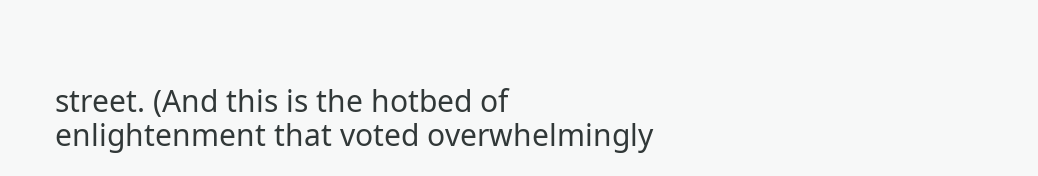street. (And this is the hotbed of enlightenment that voted overwhelmingly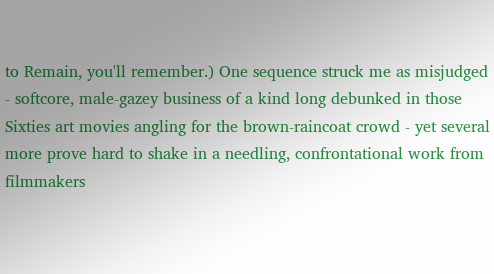to Remain, you'll remember.) One sequence struck me as misjudged - softcore, male-gazey business of a kind long debunked in those Sixties art movies angling for the brown-raincoat crowd - yet several more prove hard to shake in a needling, confrontational work from filmmakers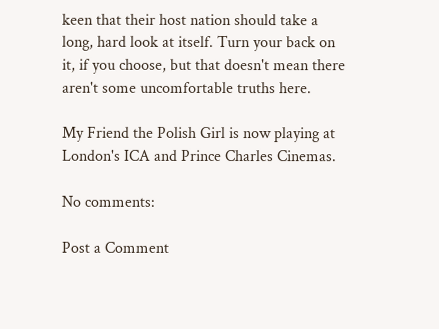keen that their host nation should take a long, hard look at itself. Turn your back on it, if you choose, but that doesn't mean there aren't some uncomfortable truths here.

My Friend the Polish Girl is now playing at London's ICA and Prince Charles Cinemas.

No comments:

Post a Comment